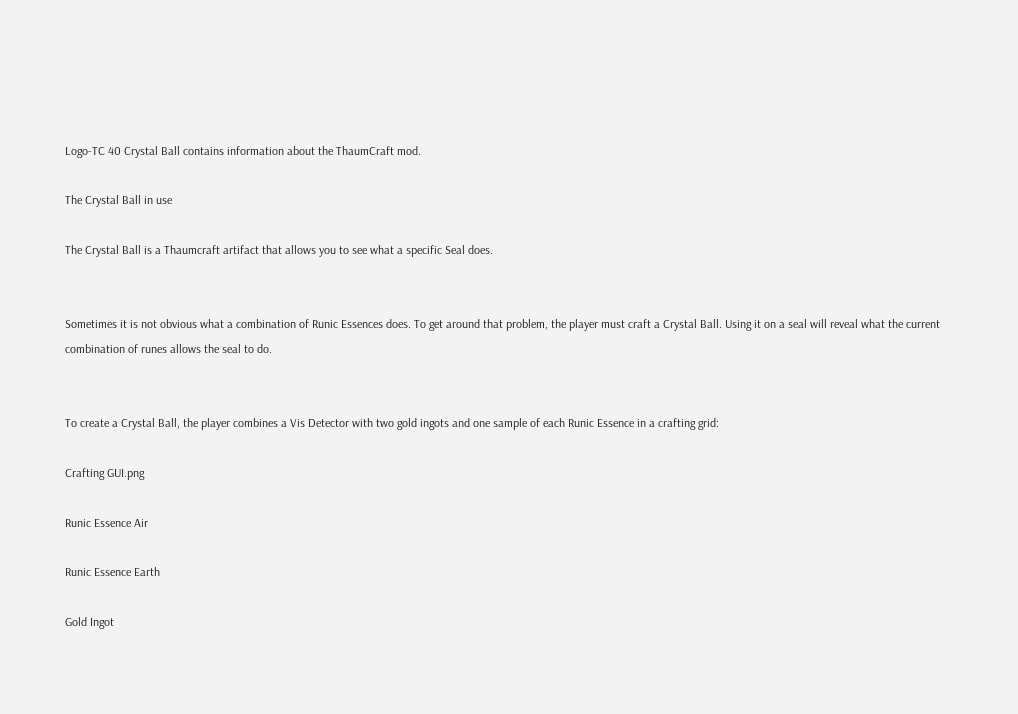Logo-TC 40 Crystal Ball contains information about the ThaumCraft mod.

The Crystal Ball in use

The Crystal Ball is a Thaumcraft artifact that allows you to see what a specific Seal does.


Sometimes it is not obvious what a combination of Runic Essences does. To get around that problem, the player must craft a Crystal Ball. Using it on a seal will reveal what the current combination of runes allows the seal to do.


To create a Crystal Ball, the player combines a Vis Detector with two gold ingots and one sample of each Runic Essence in a crafting grid:

Crafting GUI.png

Runic Essence Air

Runic Essence Earth

Gold Ingot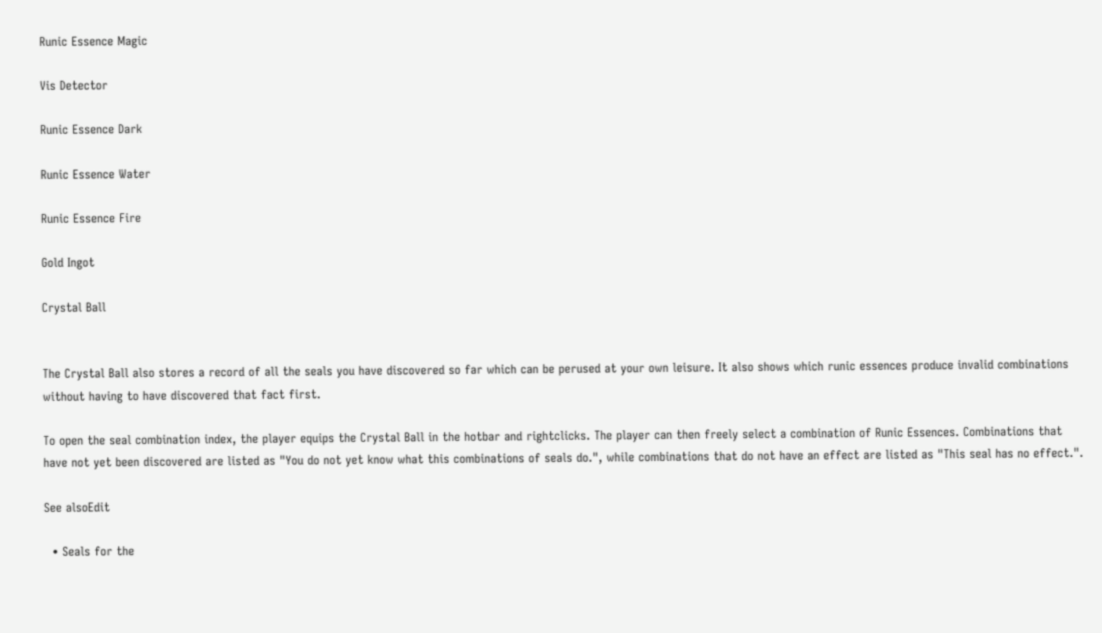Runic Essence Magic

Vis Detector

Runic Essence Dark

Runic Essence Water

Runic Essence Fire

Gold Ingot

Crystal Ball


The Crystal Ball also stores a record of all the seals you have discovered so far which can be perused at your own leisure. It also shows which runic essences produce invalid combinations without having to have discovered that fact first.

To open the seal combination index, the player equips the Crystal Ball in the hotbar and rightclicks. The player can then freely select a combination of Runic Essences. Combinations that have not yet been discovered are listed as "You do not yet know what this combinations of seals do.", while combinations that do not have an effect are listed as "This seal has no effect.".

See alsoEdit

  • Seals for the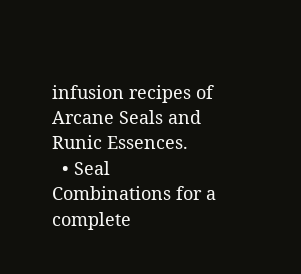infusion recipes of Arcane Seals and Runic Essences.
  • Seal Combinations for a complete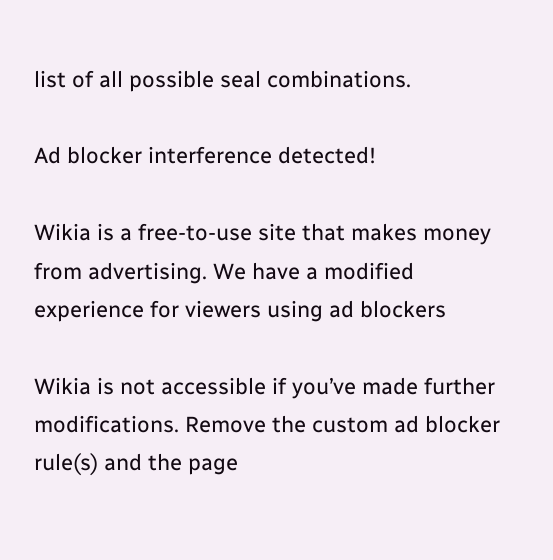list of all possible seal combinations.

Ad blocker interference detected!

Wikia is a free-to-use site that makes money from advertising. We have a modified experience for viewers using ad blockers

Wikia is not accessible if you’ve made further modifications. Remove the custom ad blocker rule(s) and the page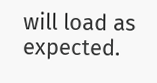will load as expected.